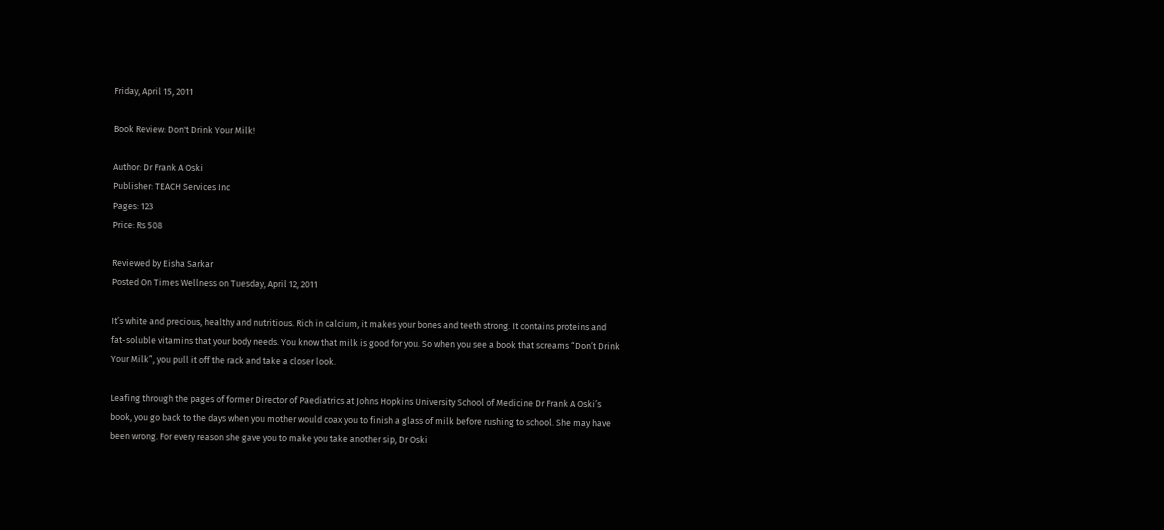Friday, April 15, 2011

Book Review: Don't Drink Your Milk!

Author: Dr Frank A Oski
Publisher: TEACH Services Inc
Pages: 123
Price: Rs 508

Reviewed by Eisha Sarkar
Posted On Times Wellness on Tuesday, April 12, 2011

It’s white and precious, healthy and nutritious. Rich in calcium, it makes your bones and teeth strong. It contains proteins and fat-soluble vitamins that your body needs. You know that milk is good for you. So when you see a book that screams “Don’t Drink Your Milk”, you pull it off the rack and take a closer look.

Leafing through the pages of former Director of Paediatrics at Johns Hopkins University School of Medicine Dr Frank A Oski’s book, you go back to the days when you mother would coax you to finish a glass of milk before rushing to school. She may have been wrong. For every reason she gave you to make you take another sip, Dr Oski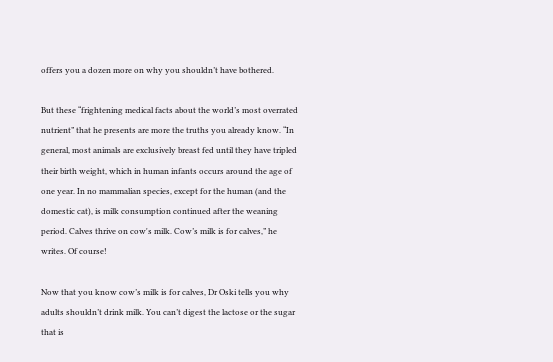offers you a dozen more on why you shouldn’t have bothered.

But these “frightening medical facts about the world’s most overrated nutrient” that he presents are more the truths you already know. “In general, most animals are exclusively breast fed until they have tripled their birth weight, which in human infants occurs around the age of one year. In no mammalian species, except for the human (and the domestic cat), is milk consumption continued after the weaning period. Calves thrive on cow's milk. Cow’s milk is for calves,” he writes. Of course!

Now that you know cow’s milk is for calves, Dr Oski tells you why adults shouldn’t drink milk. You can’t digest the lactose or the sugar that is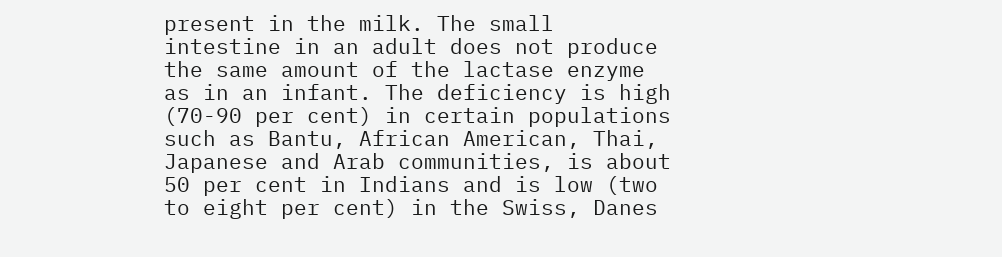present in the milk. The small intestine in an adult does not produce the same amount of the lactase enzyme as in an infant. The deficiency is high (70-90 per cent) in certain populations such as Bantu, African American, Thai, Japanese and Arab communities, is about 50 per cent in Indians and is low (two to eight per cent) in the Swiss, Danes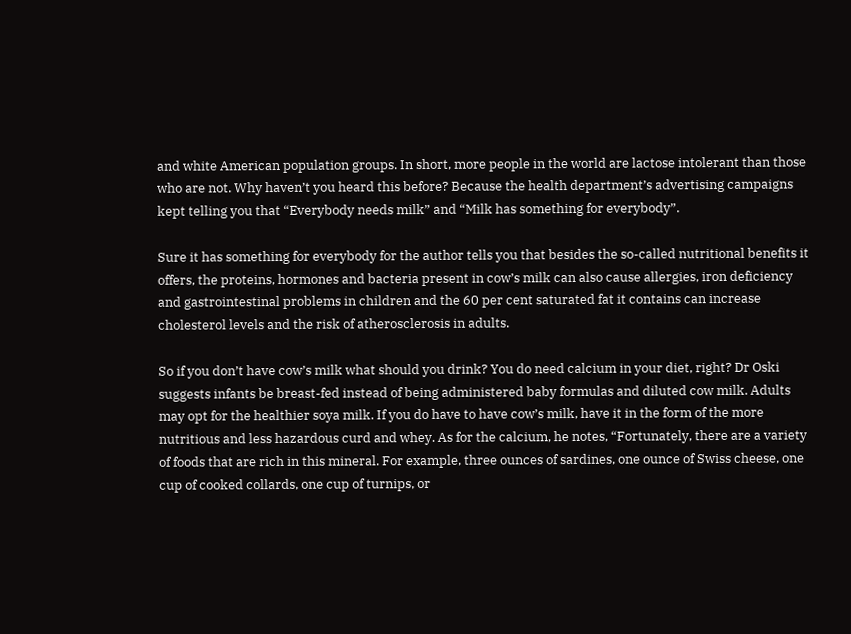and white American population groups. In short, more people in the world are lactose intolerant than those who are not. Why haven’t you heard this before? Because the health department’s advertising campaigns kept telling you that “Everybody needs milk” and “Milk has something for everybody”.

Sure it has something for everybody for the author tells you that besides the so-called nutritional benefits it offers, the proteins, hormones and bacteria present in cow’s milk can also cause allergies, iron deficiency and gastrointestinal problems in children and the 60 per cent saturated fat it contains can increase cholesterol levels and the risk of atherosclerosis in adults.

So if you don’t have cow’s milk what should you drink? You do need calcium in your diet, right? Dr Oski suggests infants be breast-fed instead of being administered baby formulas and diluted cow milk. Adults may opt for the healthier soya milk. If you do have to have cow’s milk, have it in the form of the more nutritious and less hazardous curd and whey. As for the calcium, he notes, “Fortunately, there are a variety of foods that are rich in this mineral. For example, three ounces of sardines, one ounce of Swiss cheese, one cup of cooked collards, one cup of turnips, or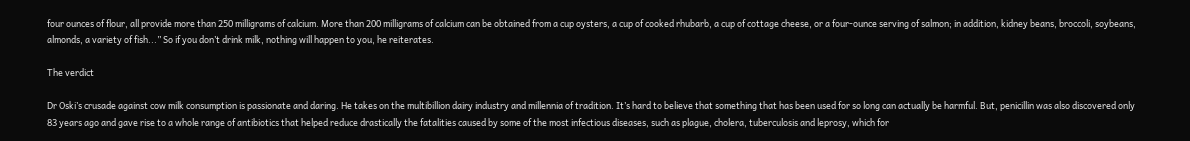four ounces of flour, all provide more than 250 milligrams of calcium. More than 200 milligrams of calcium can be obtained from a cup oysters, a cup of cooked rhubarb, a cup of cottage cheese, or a four-ounce serving of salmon; in addition, kidney beans, broccoli, soybeans, almonds, a variety of fish...” So if you don’t drink milk, nothing will happen to you, he reiterates.

The verdict

Dr Oski’s crusade against cow milk consumption is passionate and daring. He takes on the multibillion dairy industry and millennia of tradition. It’s hard to believe that something that has been used for so long can actually be harmful. But, penicillin was also discovered only 83 years ago and gave rise to a whole range of antibiotics that helped reduce drastically the fatalities caused by some of the most infectious diseases, such as plague, cholera, tuberculosis and leprosy, which for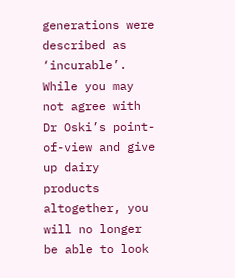generations were described as ‘incurable’. While you may not agree with Dr Oski’s point-of-view and give up dairy products altogether, you will no longer be able to look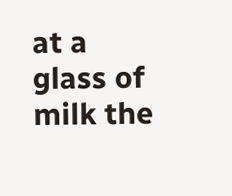at a glass of milk the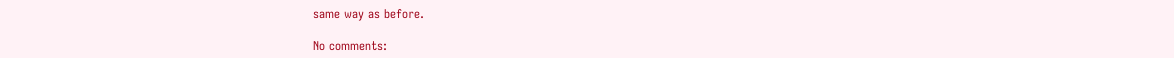same way as before.

No comments: